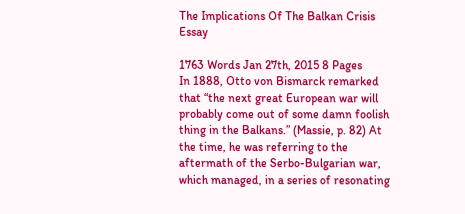The Implications Of The Balkan Crisis Essay

1763 Words Jan 27th, 2015 8 Pages
In 1888, Otto von Bismarck remarked that “the next great European war will probably come out of some damn foolish thing in the Balkans.” (Massie, p. 82) At the time, he was referring to the aftermath of the Serbo-Bulgarian war, which managed, in a series of resonating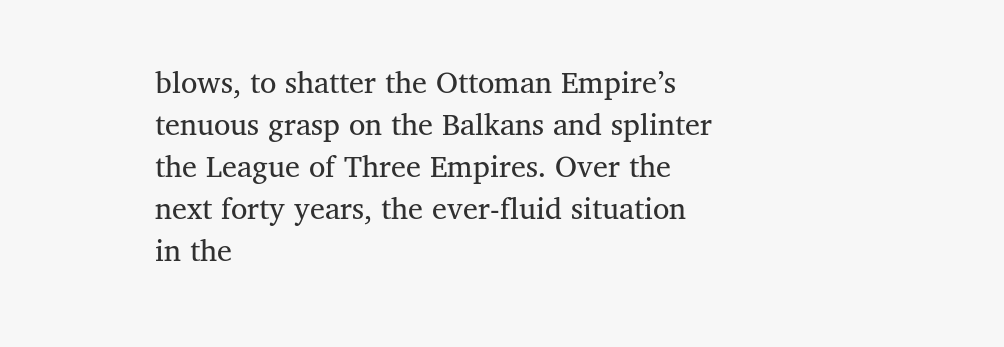blows, to shatter the Ottoman Empire’s tenuous grasp on the Balkans and splinter the League of Three Empires. Over the next forty years, the ever-fluid situation in the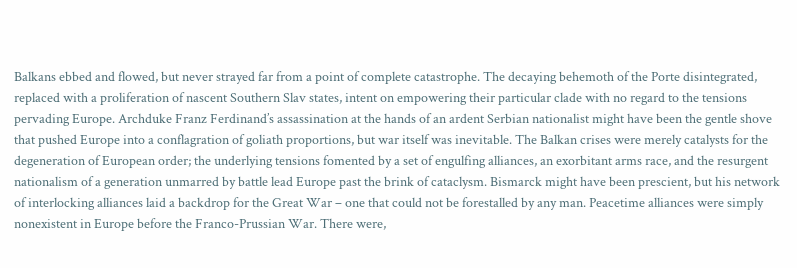Balkans ebbed and flowed, but never strayed far from a point of complete catastrophe. The decaying behemoth of the Porte disintegrated, replaced with a proliferation of nascent Southern Slav states, intent on empowering their particular clade with no regard to the tensions pervading Europe. Archduke Franz Ferdinand’s assassination at the hands of an ardent Serbian nationalist might have been the gentle shove that pushed Europe into a conflagration of goliath proportions, but war itself was inevitable. The Balkan crises were merely catalysts for the degeneration of European order; the underlying tensions fomented by a set of engulfing alliances, an exorbitant arms race, and the resurgent nationalism of a generation unmarred by battle lead Europe past the brink of cataclysm. Bismarck might have been prescient, but his network of interlocking alliances laid a backdrop for the Great War – one that could not be forestalled by any man. Peacetime alliances were simply nonexistent in Europe before the Franco-Prussian War. There were,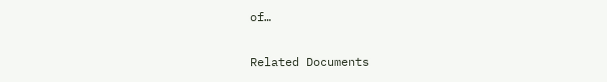of…

Related Documents